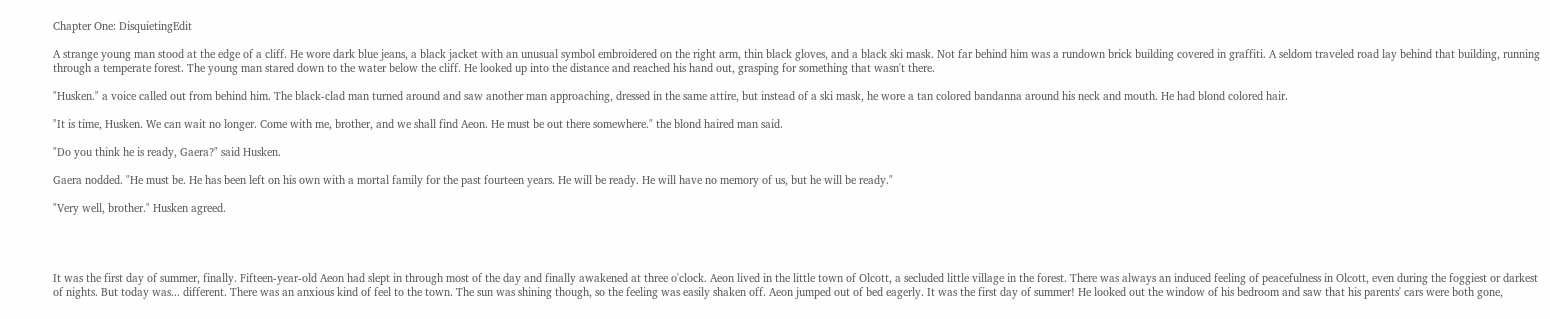Chapter One: DisquietingEdit

A strange young man stood at the edge of a cliff. He wore dark blue jeans, a black jacket with an unusual symbol embroidered on the right arm, thin black gloves, and a black ski mask. Not far behind him was a rundown brick building covered in graffiti. A seldom traveled road lay behind that building, running through a temperate forest. The young man stared down to the water below the cliff. He looked up into the distance and reached his hand out, grasping for something that wasn't there.

"Husken." a voice called out from behind him. The black-clad man turned around and saw another man approaching, dressed in the same attire, but instead of a ski mask, he wore a tan colored bandanna around his neck and mouth. He had blond colored hair.

"It is time, Husken. We can wait no longer. Come with me, brother, and we shall find Aeon. He must be out there somewhere." the blond haired man said.

"Do you think he is ready, Gaera?" said Husken.

Gaera nodded. "He must be. He has been left on his own with a mortal family for the past fourteen years. He will be ready. He will have no memory of us, but he will be ready."

"Very well, brother." Husken agreed.




It was the first day of summer, finally. Fifteen-year-old Aeon had slept in through most of the day and finally awakened at three o'clock. Aeon lived in the little town of Olcott, a secluded little village in the forest. There was always an induced feeling of peacefulness in Olcott, even during the foggiest or darkest of nights. But today was... different. There was an anxious kind of feel to the town. The sun was shining though, so the feeling was easily shaken off. Aeon jumped out of bed eagerly. It was the first day of summer! He looked out the window of his bedroom and saw that his parents' cars were both gone,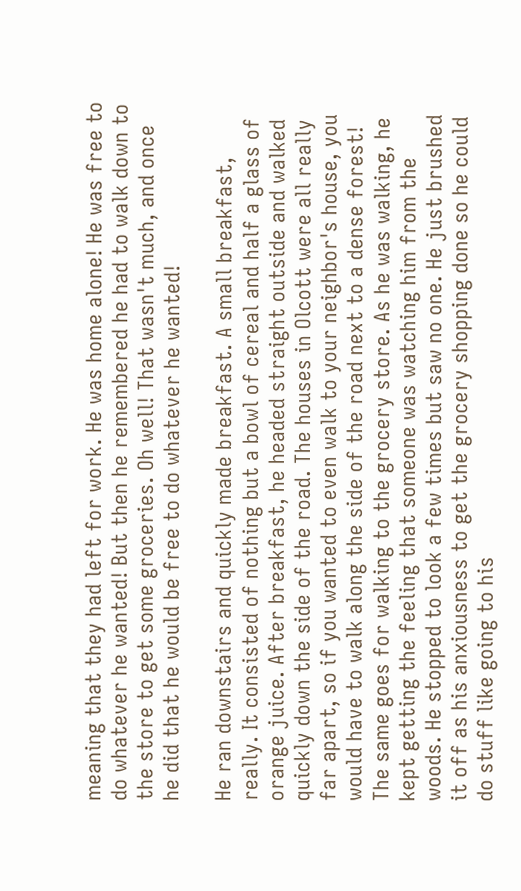meaning that they had left for work. He was home alone! He was free to do whatever he wanted! But then he remembered he had to walk down to the store to get some groceries. Oh well! That wasn't much, and once he did that he would be free to do whatever he wanted!

He ran downstairs and quickly made breakfast. A small breakfast, really. It consisted of nothing but a bowl of cereal and half a glass of orange juice. After breakfast, he headed straight outside and walked quickly down the side of the road. The houses in Olcott were all really far apart, so if you wanted to even walk to your neighbor's house, you would have to walk along the side of the road next to a dense forest! The same goes for walking to the grocery store. As he was walking, he kept getting the feeling that someone was watching him from the woods. He stopped to look a few times but saw no one. He just brushed it off as his anxiousness to get the grocery shopping done so he could do stuff like going to his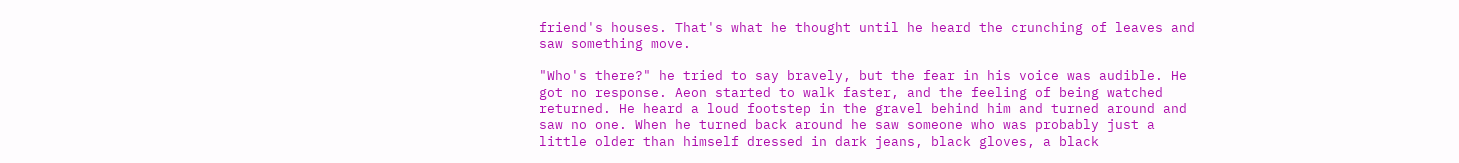friend's houses. That's what he thought until he heard the crunching of leaves and saw something move.

"Who's there?" he tried to say bravely, but the fear in his voice was audible. He got no response. Aeon started to walk faster, and the feeling of being watched returned. He heard a loud footstep in the gravel behind him and turned around and saw no one. When he turned back around he saw someone who was probably just a little older than himself dressed in dark jeans, black gloves, a black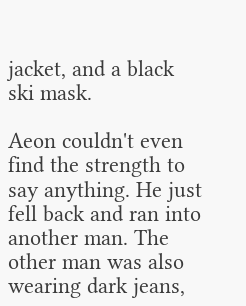jacket, and a black ski mask.

Aeon couldn't even find the strength to say anything. He just fell back and ran into another man. The other man was also wearing dark jeans,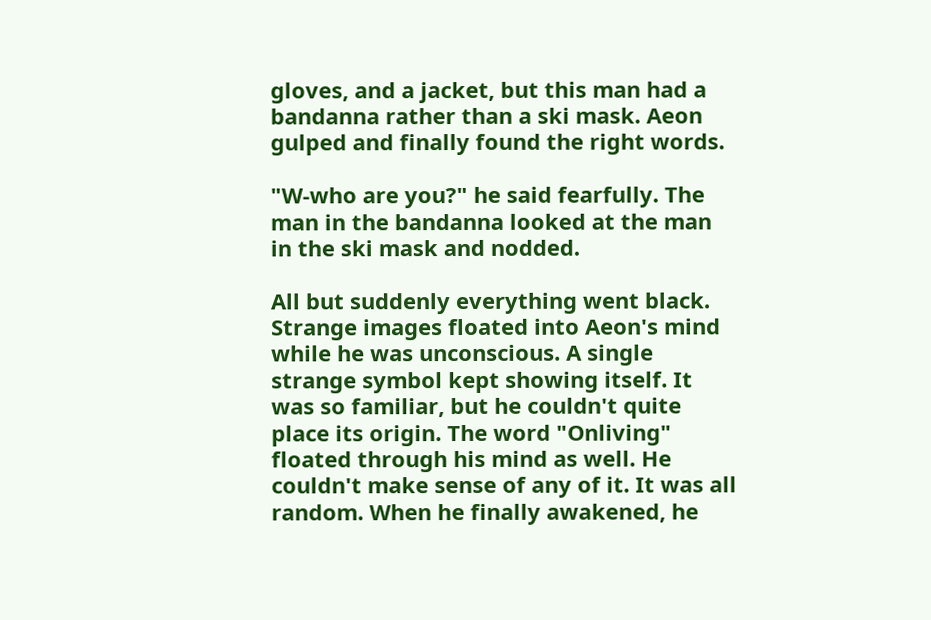gloves, and a jacket, but this man had a bandanna rather than a ski mask. Aeon gulped and finally found the right words.

"W-who are you?" he said fearfully. The man in the bandanna looked at the man in the ski mask and nodded.

All but suddenly everything went black. Strange images floated into Aeon's mind while he was unconscious. A single strange symbol kept showing itself. It was so familiar, but he couldn't quite place its origin. The word "Onliving" floated through his mind as well. He couldn't make sense of any of it. It was all random. When he finally awakened, he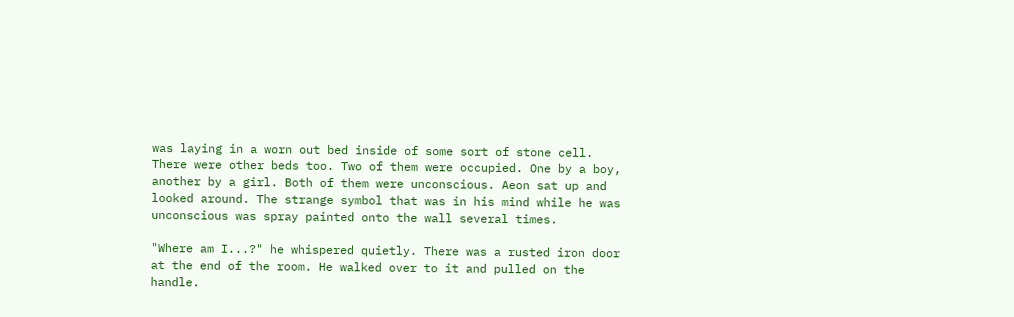was laying in a worn out bed inside of some sort of stone cell. There were other beds too. Two of them were occupied. One by a boy, another by a girl. Both of them were unconscious. Aeon sat up and looked around. The strange symbol that was in his mind while he was unconscious was spray painted onto the wall several times.

"Where am I...?" he whispered quietly. There was a rusted iron door at the end of the room. He walked over to it and pulled on the handle.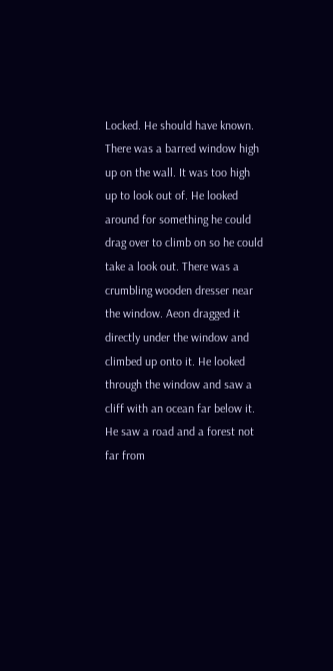Locked. He should have known. There was a barred window high up on the wall. It was too high up to look out of. He looked around for something he could drag over to climb on so he could take a look out. There was a crumbling wooden dresser near the window. Aeon dragged it directly under the window and climbed up onto it. He looked through the window and saw a cliff with an ocean far below it. He saw a road and a forest not far from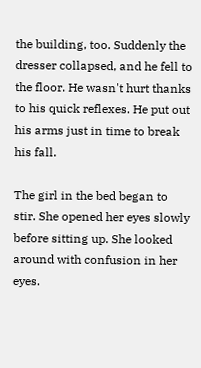the building, too. Suddenly the dresser collapsed, and he fell to the floor. He wasn't hurt thanks to his quick reflexes. He put out his arms just in time to break his fall.

The girl in the bed began to stir. She opened her eyes slowly before sitting up. She looked around with confusion in her eyes.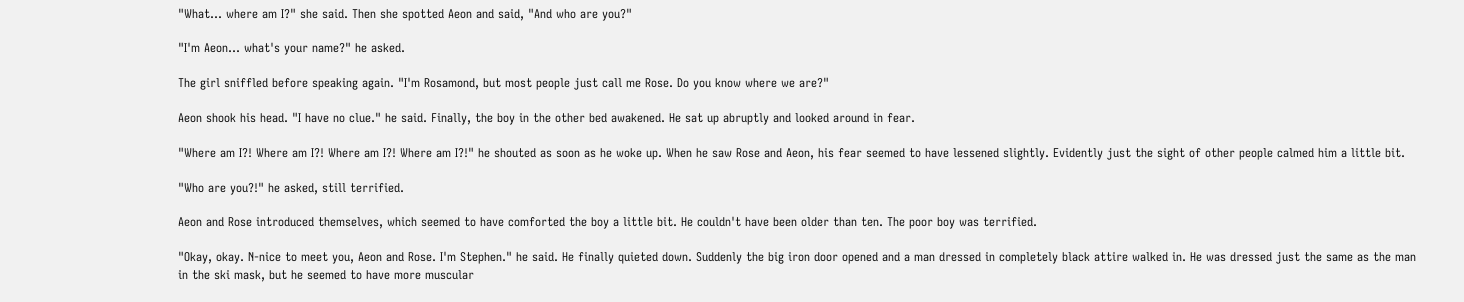"What... where am I?" she said. Then she spotted Aeon and said, "And who are you?"

"I'm Aeon... what's your name?" he asked.

The girl sniffled before speaking again. "I'm Rosamond, but most people just call me Rose. Do you know where we are?"

Aeon shook his head. "I have no clue." he said. Finally, the boy in the other bed awakened. He sat up abruptly and looked around in fear.

"Where am I?! Where am I?! Where am I?! Where am I?!" he shouted as soon as he woke up. When he saw Rose and Aeon, his fear seemed to have lessened slightly. Evidently just the sight of other people calmed him a little bit.

"Who are you?!" he asked, still terrified.

Aeon and Rose introduced themselves, which seemed to have comforted the boy a little bit. He couldn't have been older than ten. The poor boy was terrified.

"Okay, okay. N-nice to meet you, Aeon and Rose. I'm Stephen." he said. He finally quieted down. Suddenly the big iron door opened and a man dressed in completely black attire walked in. He was dressed just the same as the man in the ski mask, but he seemed to have more muscular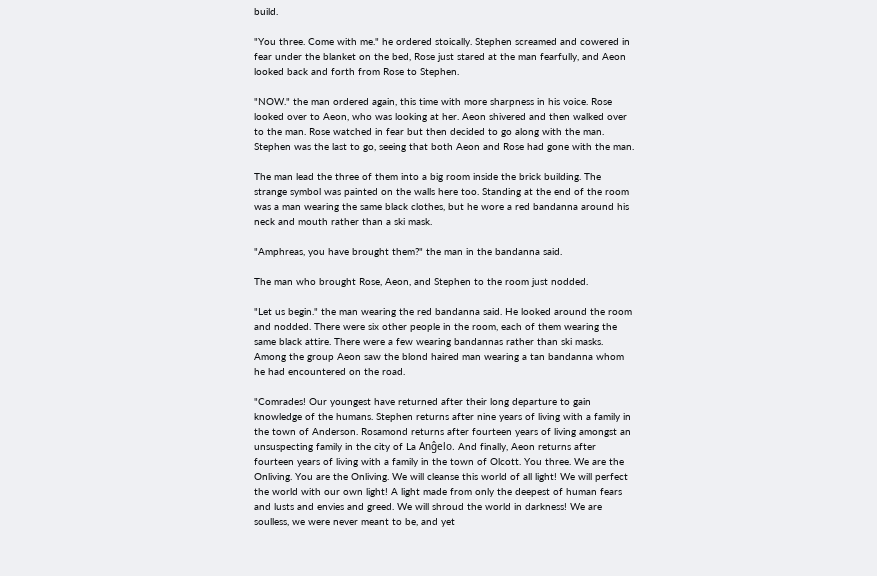build.

"You three. Come with me." he ordered stoically. Stephen screamed and cowered in fear under the blanket on the bed, Rose just stared at the man fearfully, and Aeon looked back and forth from Rose to Stephen.

"NOW." the man ordered again, this time with more sharpness in his voice. Rose looked over to Aeon, who was looking at her. Aeon shivered and then walked over to the man. Rose watched in fear but then decided to go along with the man. Stephen was the last to go, seeing that both Aeon and Rose had gone with the man.

The man lead the three of them into a big room inside the brick building. The strange symbol was painted on the walls here too. Standing at the end of the room was a man wearing the same black clothes, but he wore a red bandanna around his neck and mouth rather than a ski mask.

"Amphreas, you have brought them?" the man in the bandanna said.

The man who brought Rose, Aeon, and Stephen to the room just nodded.

"Let us begin." the man wearing the red bandanna said. He looked around the room and nodded. There were six other people in the room, each of them wearing the same black attire. There were a few wearing bandannas rather than ski masks. Among the group Aeon saw the blond haired man wearing a tan bandanna whom he had encountered on the road.

"Comrades! Our youngest have returned after their long departure to gain knowledge of the humans. Stephen returns after nine years of living with a family in the town of Anderson. Rosamond returns after fourteen years of living amongst an unsuspecting family in the city of La Anĝelo. And finally, Aeon returns after fourteen years of living with a family in the town of Olcott. You three. We are the Onliving. You are the Onliving. We will cleanse this world of all light! We will perfect the world with our own light! A light made from only the deepest of human fears and lusts and envies and greed. We will shroud the world in darkness! We are soulless, we were never meant to be, and yet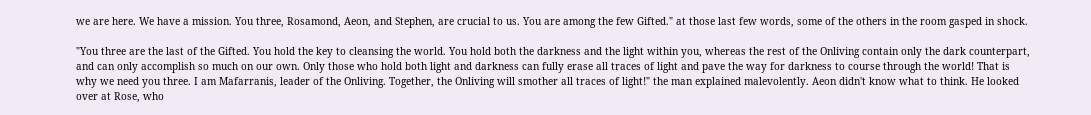we are here. We have a mission. You three, Rosamond, Aeon, and Stephen, are crucial to us. You are among the few Gifted." at those last few words, some of the others in the room gasped in shock.

"You three are the last of the Gifted. You hold the key to cleansing the world. You hold both the darkness and the light within you, whereas the rest of the Onliving contain only the dark counterpart, and can only accomplish so much on our own. Only those who hold both light and darkness can fully erase all traces of light and pave the way for darkness to course through the world! That is why we need you three. I am Mafarranis, leader of the Onliving. Together, the Onliving will smother all traces of light!" the man explained malevolently. Aeon didn't know what to think. He looked over at Rose, who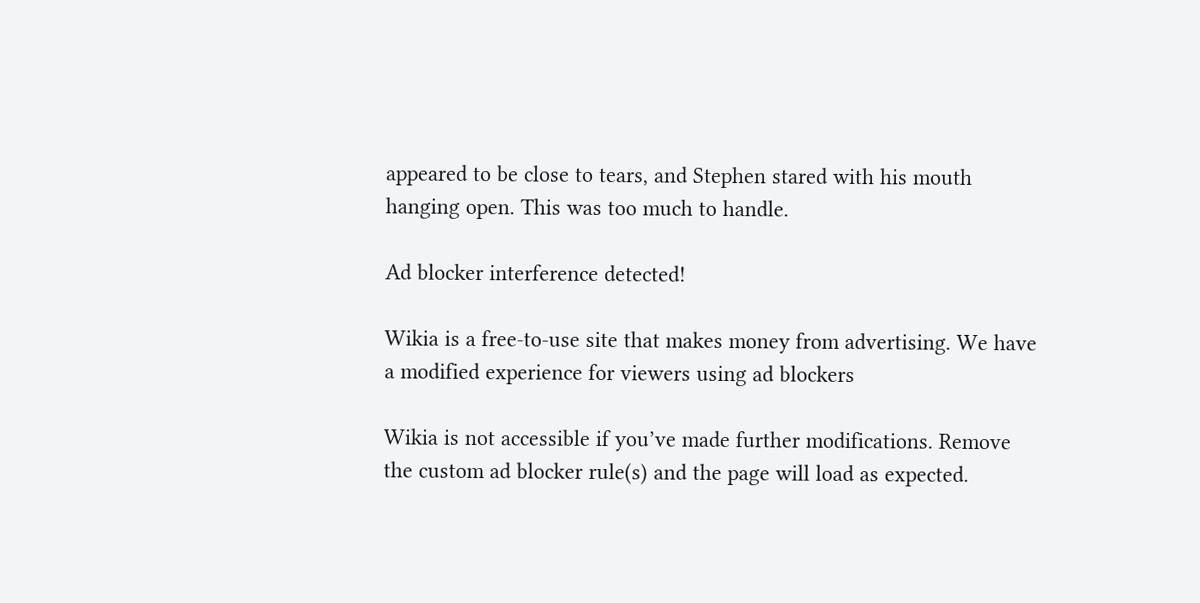appeared to be close to tears, and Stephen stared with his mouth hanging open. This was too much to handle.

Ad blocker interference detected!

Wikia is a free-to-use site that makes money from advertising. We have a modified experience for viewers using ad blockers

Wikia is not accessible if you’ve made further modifications. Remove the custom ad blocker rule(s) and the page will load as expected.